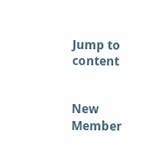Jump to content


New Member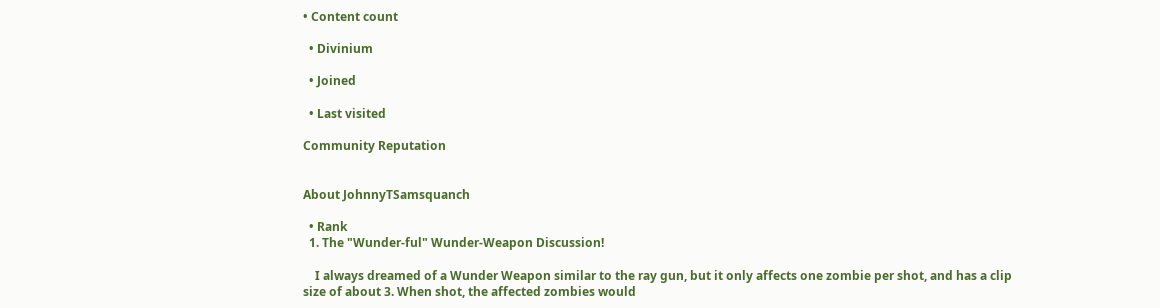• Content count

  • Divinium

  • Joined

  • Last visited

Community Reputation


About JohnnyTSamsquanch

  • Rank
  1. The "Wunder-ful" Wunder-Weapon Discussion!

    I always dreamed of a Wunder Weapon similar to the ray gun, but it only affects one zombie per shot, and has a clip size of about 3. When shot, the affected zombies would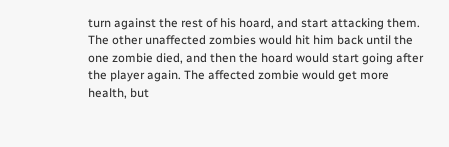turn against the rest of his hoard, and start attacking them. The other unaffected zombies would hit him back until the one zombie died, and then the hoard would start going after the player again. The affected zombie would get more health, but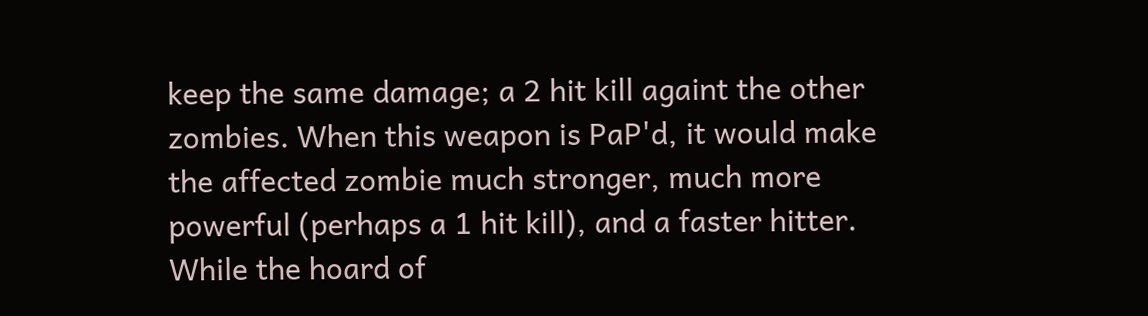keep the same damage; a 2 hit kill againt the other zombies. When this weapon is PaP'd, it would make the affected zombie much stronger, much more powerful (perhaps a 1 hit kill), and a faster hitter. While the hoard of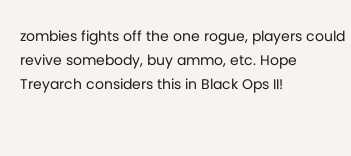zombies fights off the one rogue, players could revive somebody, buy ammo, etc. Hope Treyarch considers this in Black Ops II!